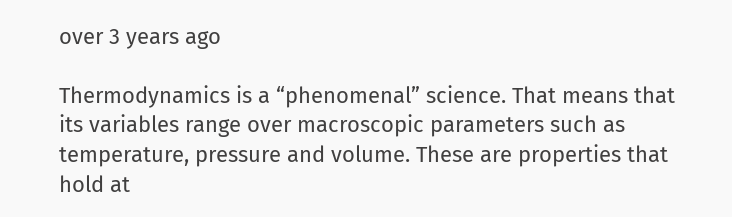over 3 years ago

Thermodynamics is a “phenomenal” science. That means that its variables range over macroscopic parameters such as temperature, pressure and volume. These are properties that hold at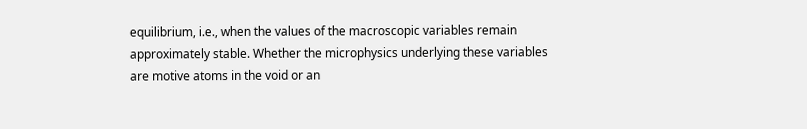equilibrium, i.e., when the values of the macroscopic variables remain approximately stable. Whether the microphysics underlying these variables are motive atoms in the void or an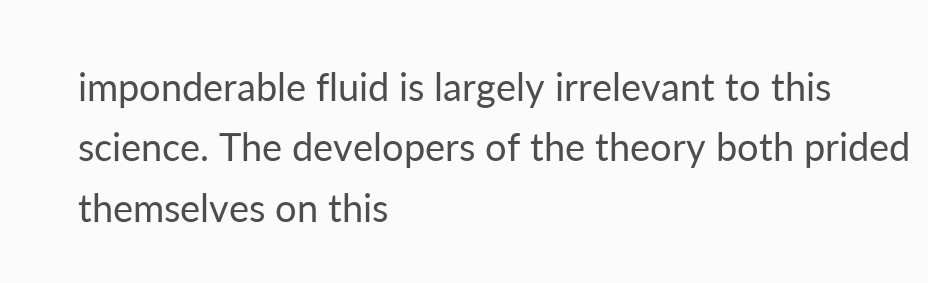imponderable fluid is largely irrelevant to this science. The developers of the theory both prided themselves on this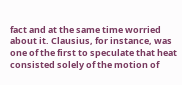fact and at the same time worried about it. Clausius, for instance, was one of the first to speculate that heat consisted solely of the motion of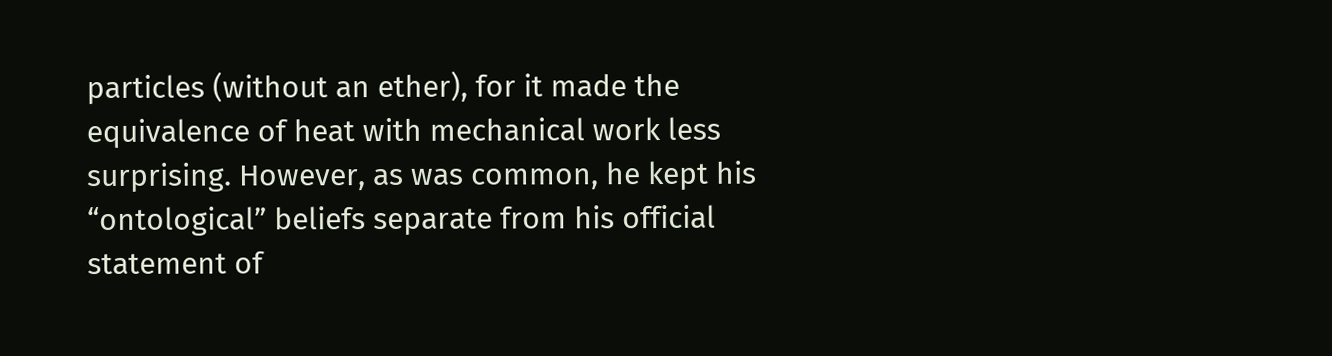particles (without an ether), for it made the equivalence of heat with mechanical work less surprising. However, as was common, he kept his “ontological” beliefs separate from his official statement of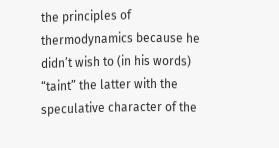the principles of thermodynamics because he didn’t wish to (in his words) “taint” the latter with the speculative character of the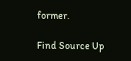former.

Find Source Up